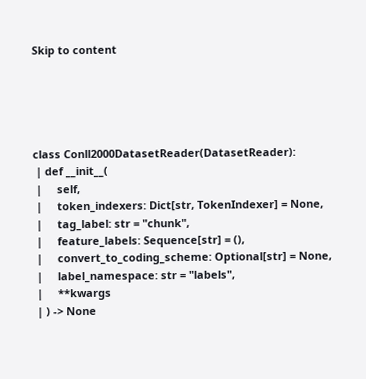Skip to content





class Conll2000DatasetReader(DatasetReader):
 | def __init__(
 |     self,
 |     token_indexers: Dict[str, TokenIndexer] = None,
 |     tag_label: str = "chunk",
 |     feature_labels: Sequence[str] = (),
 |     convert_to_coding_scheme: Optional[str] = None,
 |     label_namespace: str = "labels",
 |     **kwargs
 | ) -> None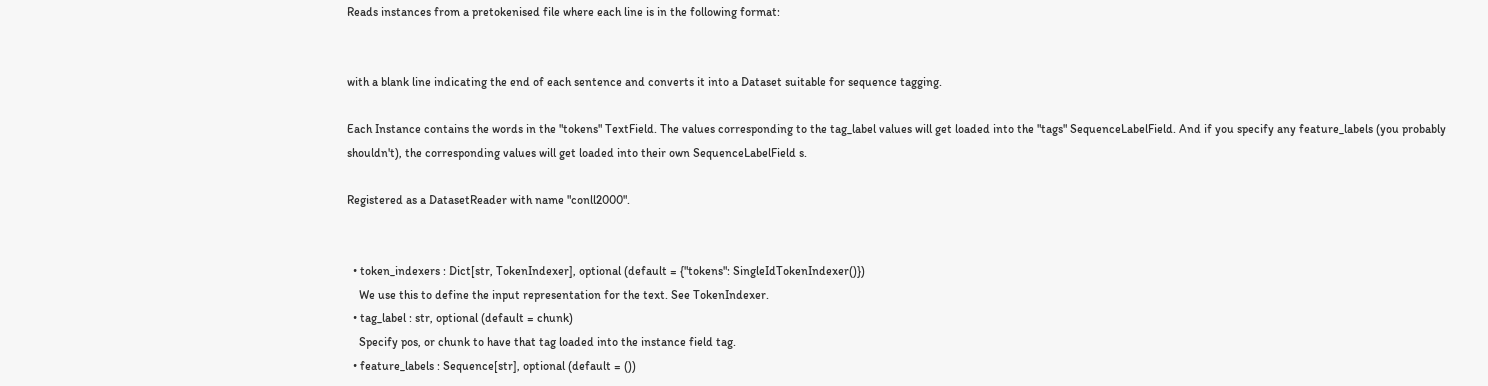Reads instances from a pretokenised file where each line is in the following format:


with a blank line indicating the end of each sentence and converts it into a Dataset suitable for sequence tagging.

Each Instance contains the words in the "tokens" TextField. The values corresponding to the tag_label values will get loaded into the "tags" SequenceLabelField. And if you specify any feature_labels (you probably shouldn't), the corresponding values will get loaded into their own SequenceLabelField s.

Registered as a DatasetReader with name "conll2000".


  • token_indexers : Dict[str, TokenIndexer], optional (default = {"tokens": SingleIdTokenIndexer()})
    We use this to define the input representation for the text. See TokenIndexer.
  • tag_label : str, optional (default = chunk)
    Specify pos, or chunk to have that tag loaded into the instance field tag.
  • feature_labels : Sequence[str], optional (default = ())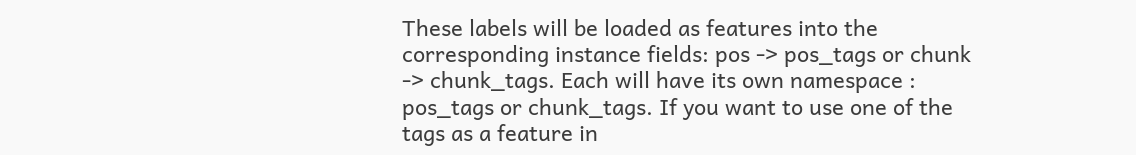These labels will be loaded as features into the corresponding instance fields: pos -> pos_tags or chunk -> chunk_tags. Each will have its own namespace : pos_tags or chunk_tags. If you want to use one of the tags as a feature in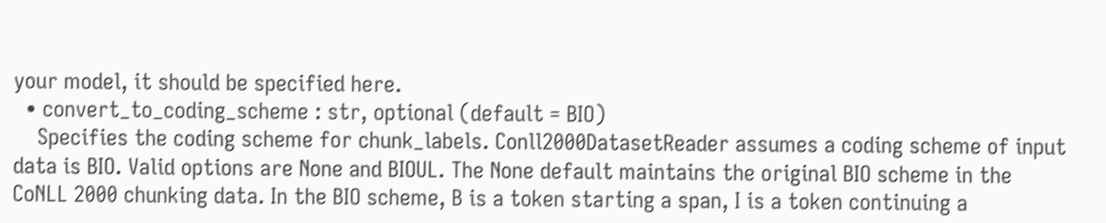your model, it should be specified here.
  • convert_to_coding_scheme : str, optional (default = BIO)
    Specifies the coding scheme for chunk_labels. Conll2000DatasetReader assumes a coding scheme of input data is BIO. Valid options are None and BIOUL. The None default maintains the original BIO scheme in the CoNLL 2000 chunking data. In the BIO scheme, B is a token starting a span, I is a token continuing a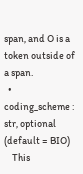span, and O is a token outside of a span.
  • coding_scheme : str, optional (default = BIO)
    This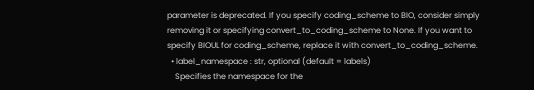parameter is deprecated. If you specify coding_scheme to BIO, consider simply removing it or specifying convert_to_coding_scheme to None. If you want to specify BIOUL for coding_scheme, replace it with convert_to_coding_scheme.
  • label_namespace : str, optional (default = labels)
    Specifies the namespace for the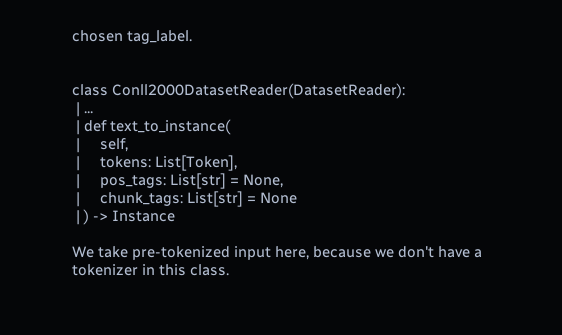chosen tag_label.


class Conll2000DatasetReader(DatasetReader):
 | ...
 | def text_to_instance(
 |     self,
 |     tokens: List[Token],
 |     pos_tags: List[str] = None,
 |     chunk_tags: List[str] = None
 | ) -> Instance

We take pre-tokenized input here, because we don't have a tokenizer in this class.